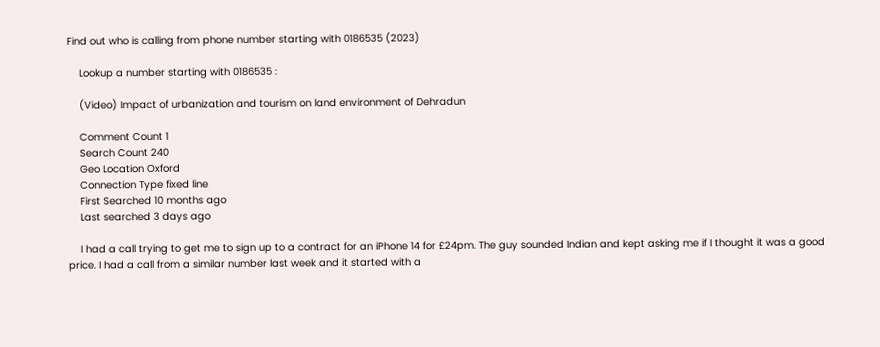Find out who is calling from phone number starting with 0186535 (2023)

    Lookup a number starting with 0186535 :

    (Video) Impact of urbanization and tourism on land environment of Dehradun

    Comment Count 1
    Search Count 240
    Geo Location Oxford
    Connection Type fixed line
    First Searched 10 months ago
    Last searched 3 days ago

    I had a call trying to get me to sign up to a contract for an iPhone 14 for £24pm. The guy sounded Indian and kept asking me if I thought it was a good price. I had a call from a similar number last week and it started with a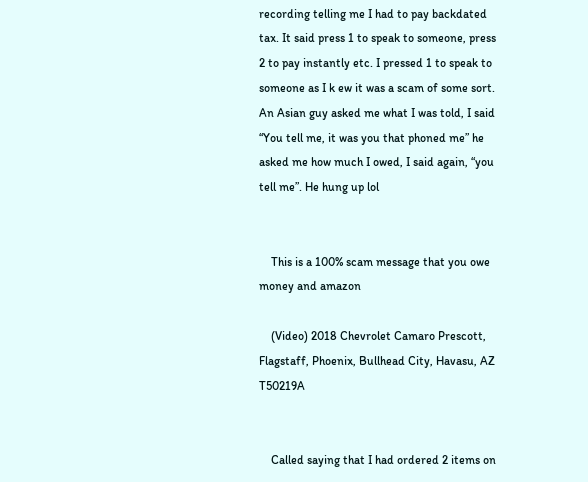recording telling me I had to pay backdated tax. It said press 1 to speak to someone, press 2 to pay instantly etc. I pressed 1 to speak to someone as I k ew it was a scam of some sort. An Asian guy asked me what I was told, I said “You tell me, it was you that phoned me” he asked me how much I owed, I said again, “you tell me”. He hung up lol


    This is a 100% scam message that you owe money and amazon

    (Video) 2018 Chevrolet Camaro Prescott, Flagstaff, Phoenix, Bullhead City, Havasu, AZ T50219A


    Called saying that I had ordered 2 items on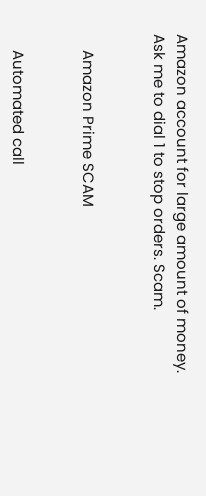Amazon account for large amount of money. Ask me to dial 1 to stop orders. Scam.


    Amazon Prime SCAM


    Automated call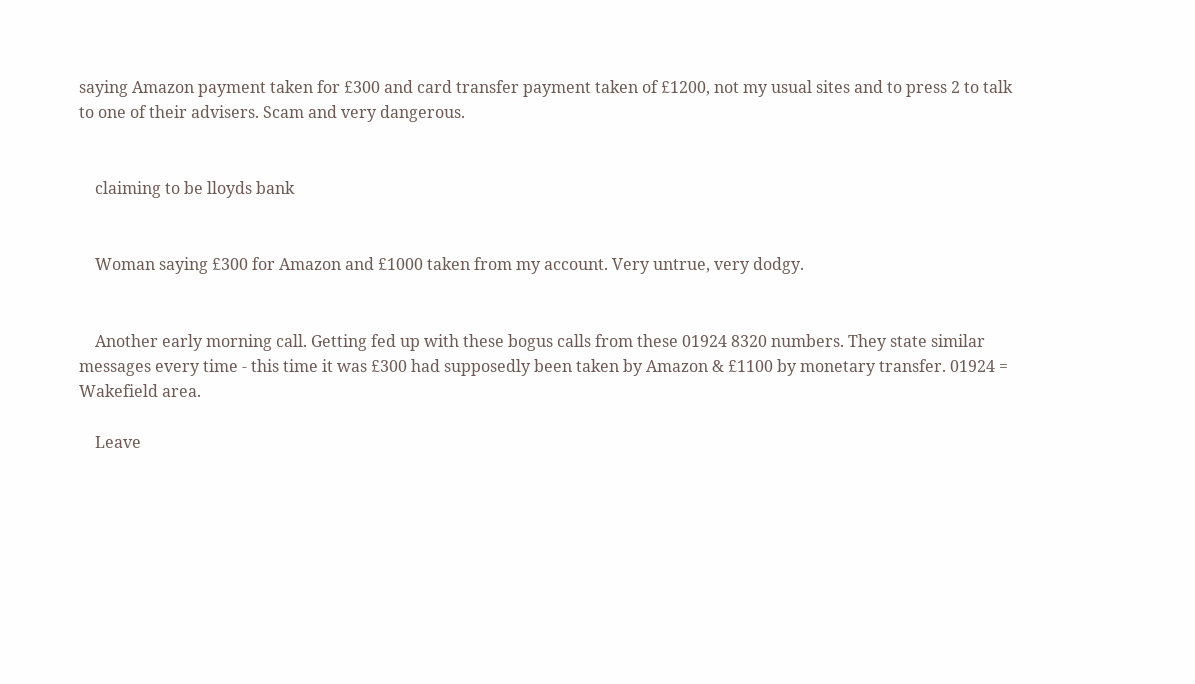saying Amazon payment taken for £300 and card transfer payment taken of £1200, not my usual sites and to press 2 to talk to one of their advisers. Scam and very dangerous.


    claiming to be lloyds bank


    Woman saying £300 for Amazon and £1000 taken from my account. Very untrue, very dodgy.


    Another early morning call. Getting fed up with these bogus calls from these 01924 8320 numbers. They state similar messages every time - this time it was £300 had supposedly been taken by Amazon & £1100 by monetary transfer. 01924 = Wakefield area.

    Leave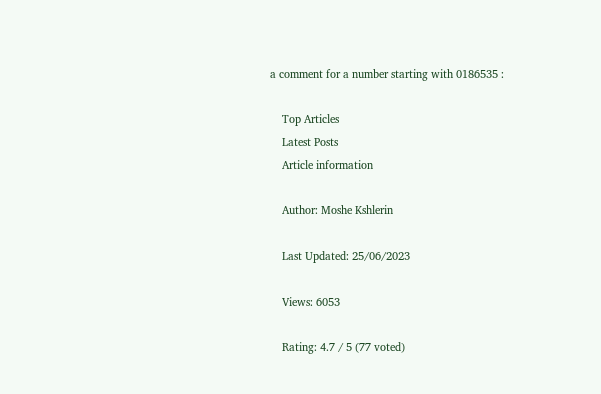a comment for a number starting with 0186535 :

    Top Articles
    Latest Posts
    Article information

    Author: Moshe Kshlerin

    Last Updated: 25/06/2023

    Views: 6053

    Rating: 4.7 / 5 (77 voted)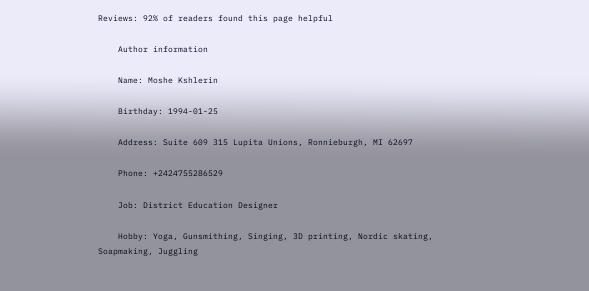Reviews: 92% of readers found this page helpful

    Author information

    Name: Moshe Kshlerin

    Birthday: 1994-01-25

    Address: Suite 609 315 Lupita Unions, Ronnieburgh, MI 62697

    Phone: +2424755286529

    Job: District Education Designer

    Hobby: Yoga, Gunsmithing, Singing, 3D printing, Nordic skating, Soapmaking, Juggling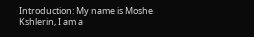Introduction: My name is Moshe Kshlerin, I am a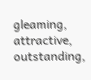gleaming, attractive, outstanding,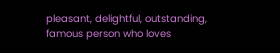pleasant, delightful, outstanding, famous person who loves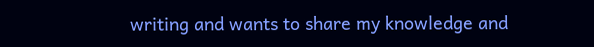writing and wants to share my knowledge and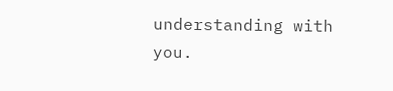understanding with you.